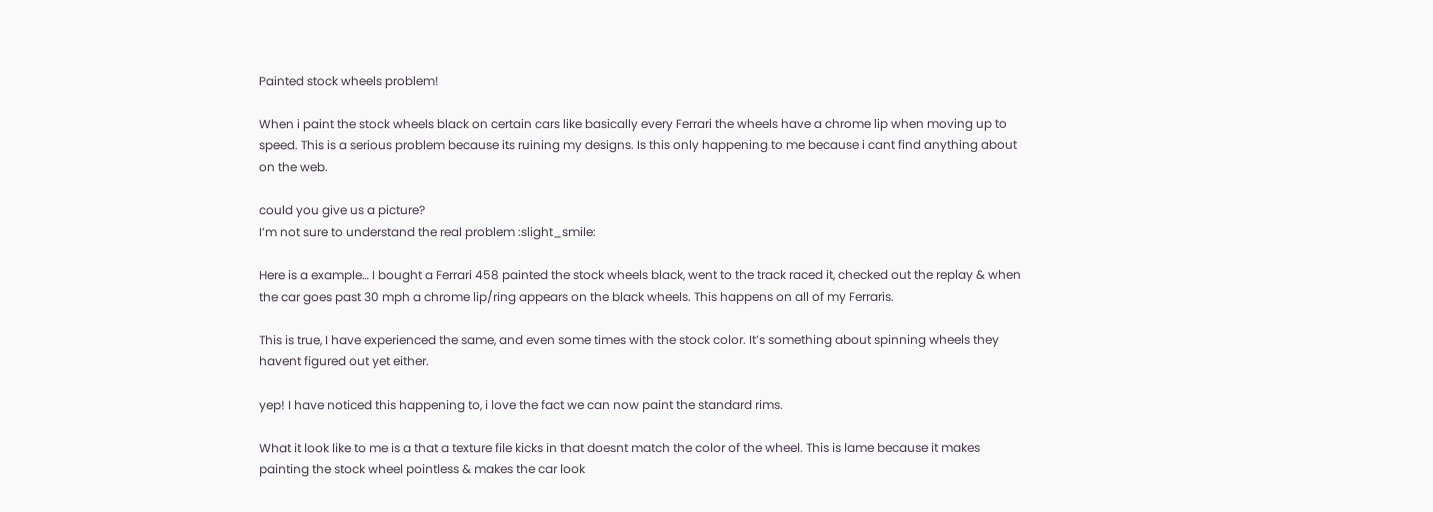Painted stock wheels problem!

When i paint the stock wheels black on certain cars like basically every Ferrari the wheels have a chrome lip when moving up to speed. This is a serious problem because its ruining my designs. Is this only happening to me because i cant find anything about on the web.

could you give us a picture?
I’m not sure to understand the real problem :slight_smile:

Here is a example… I bought a Ferrari 458 painted the stock wheels black, went to the track raced it, checked out the replay & when the car goes past 30 mph a chrome lip/ring appears on the black wheels. This happens on all of my Ferraris.

This is true, I have experienced the same, and even some times with the stock color. It’s something about spinning wheels they havent figured out yet either.

yep! I have noticed this happening to, i love the fact we can now paint the standard rims.

What it look like to me is a that a texture file kicks in that doesnt match the color of the wheel. This is lame because it makes painting the stock wheel pointless & makes the car look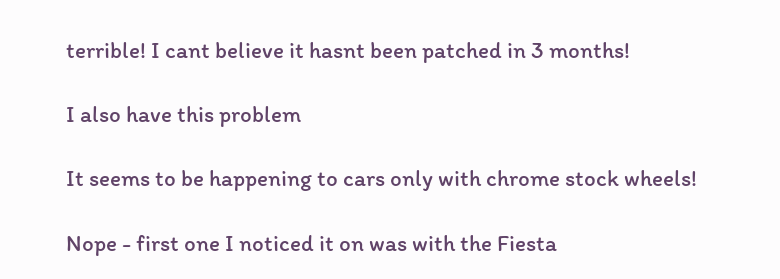terrible! I cant believe it hasnt been patched in 3 months!

I also have this problem

It seems to be happening to cars only with chrome stock wheels!

Nope - first one I noticed it on was with the Fiesta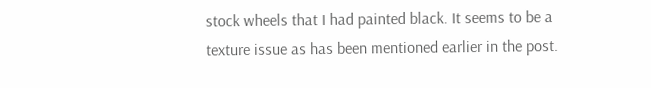stock wheels that I had painted black. It seems to be a texture issue as has been mentioned earlier in the post.